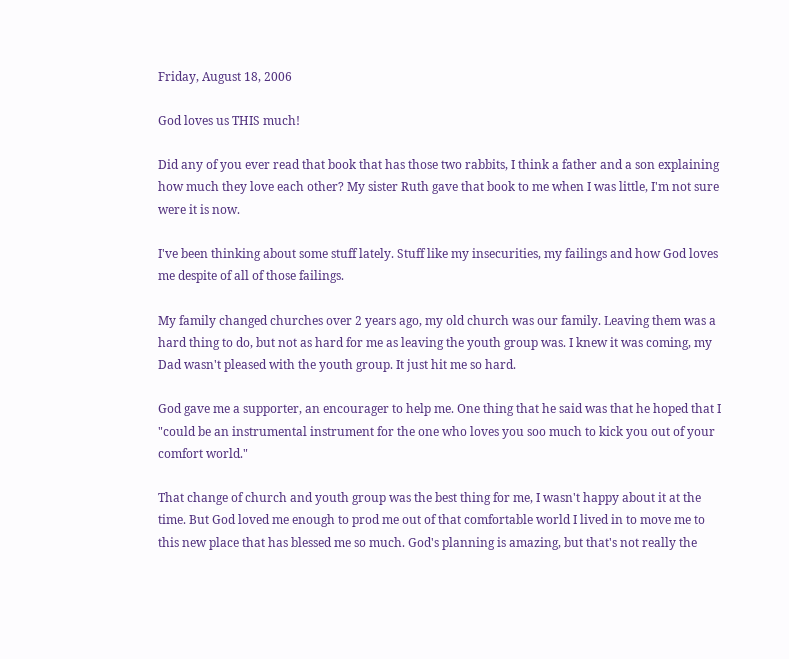Friday, August 18, 2006

God loves us THIS much!

Did any of you ever read that book that has those two rabbits, I think a father and a son explaining how much they love each other? My sister Ruth gave that book to me when I was little, I'm not sure were it is now.

I've been thinking about some stuff lately. Stuff like my insecurities, my failings and how God loves me despite of all of those failings.

My family changed churches over 2 years ago, my old church was our family. Leaving them was a hard thing to do, but not as hard for me as leaving the youth group was. I knew it was coming, my Dad wasn't pleased with the youth group. It just hit me so hard.

God gave me a supporter, an encourager to help me. One thing that he said was that he hoped that I "could be an instrumental instrument for the one who loves you soo much to kick you out of your comfort world."

That change of church and youth group was the best thing for me, I wasn't happy about it at the time. But God loved me enough to prod me out of that comfortable world I lived in to move me to this new place that has blessed me so much. God's planning is amazing, but that's not really the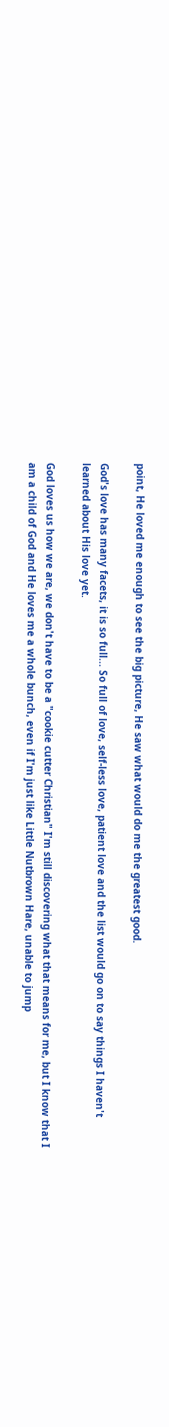point, He loved me enough to see the big picture, He saw what would do me the greatest good.

God's love has many facets, it is so full... So full of love, self-less love, patient love and the list would go on to say things I haven't learned about His love yet.

God loves us how we are, we don't have to be a "cookie cutter Christian" I'm still discovering what that means for me, but I know that I am a child of God and He loves me a whole bunch, even if I'm just like Little Nutbrown Hare, unable to jump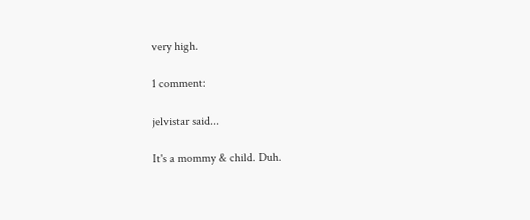very high.

1 comment:

jelvistar said...

It's a mommy & child. Duh.